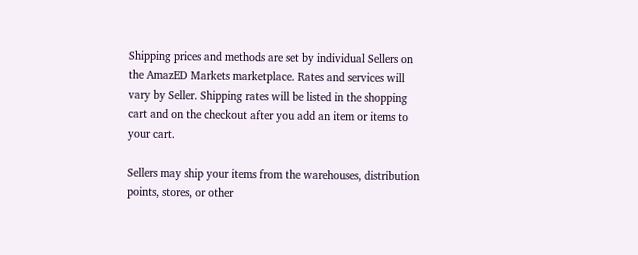Shipping prices and methods are set by individual Sellers on the AmazED Markets marketplace. Rates and services will vary by Seller. Shipping rates will be listed in the shopping cart and on the checkout after you add an item or items to your cart.

Sellers may ship your items from the warehouses, distribution points, stores, or other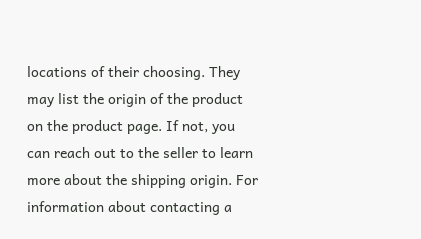locations of their choosing. They may list the origin of the product on the product page. If not, you can reach out to the seller to learn more about the shipping origin. For information about contacting a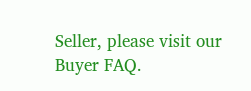Seller, please visit our Buyer FAQ.